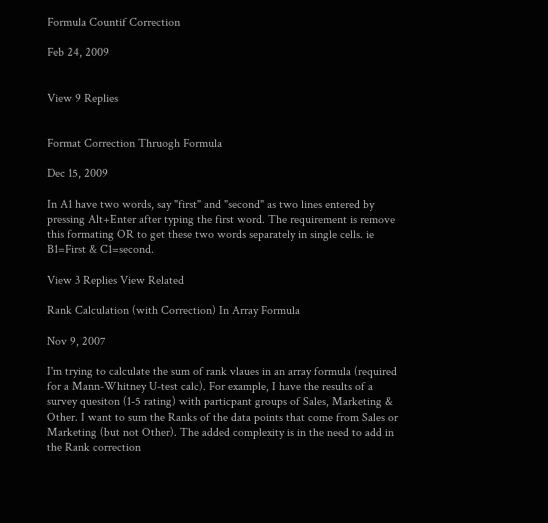Formula Countif Correction

Feb 24, 2009


View 9 Replies


Format Correction Thruogh Formula

Dec 15, 2009

In A1 have two words, say "first" and "second" as two lines entered by pressing Alt+Enter after typing the first word. The requirement is remove this formating OR to get these two words separately in single cells. ie B1=First & C1=second.

View 3 Replies View Related

Rank Calculation (with Correction) In Array Formula

Nov 9, 2007

I'm trying to calculate the sum of rank vlaues in an array formula (required for a Mann-Whitney U-test calc). For example, I have the results of a survey quesiton (1-5 rating) with particpant groups of Sales, Marketing & Other. I want to sum the Ranks of the data points that come from Sales or Marketing (but not Other). The added complexity is in the need to add in the Rank correction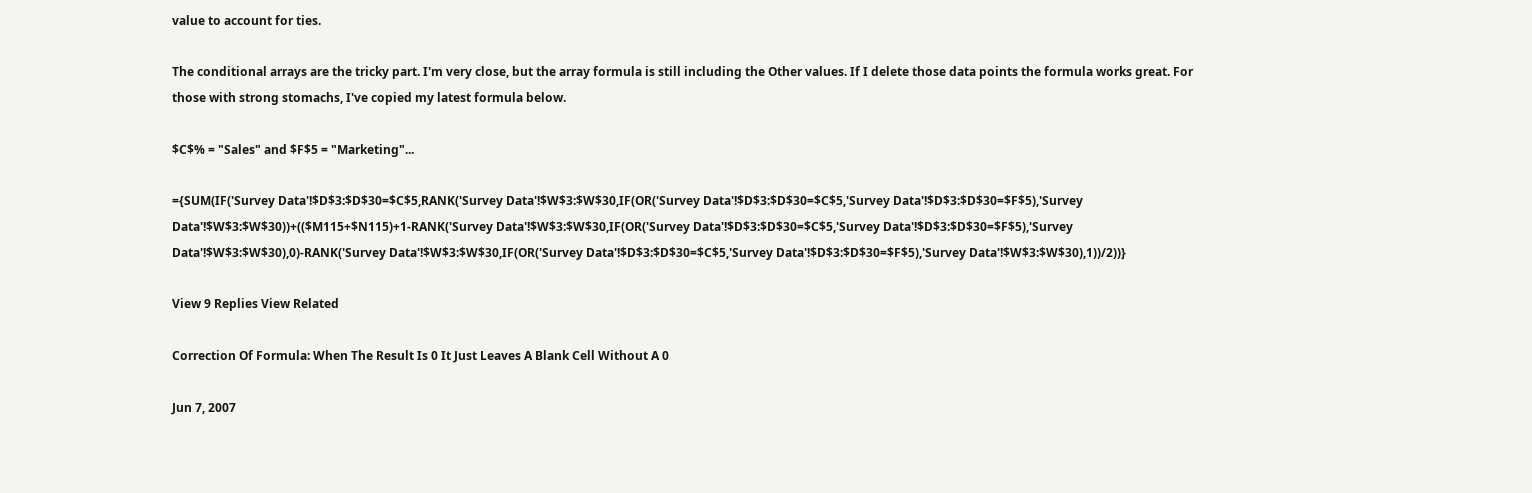value to account for ties.

The conditional arrays are the tricky part. I'm very close, but the array formula is still including the Other values. If I delete those data points the formula works great. For those with strong stomachs, I've copied my latest formula below.

$C$% = "Sales" and $F$5 = "Marketing"...

={SUM(IF('Survey Data'!$D$3:$D$30=$C$5,RANK('Survey Data'!$W$3:$W$30,IF(OR('Survey Data'!$D$3:$D$30=$C$5,'Survey Data'!$D$3:$D$30=$F$5),'Survey Data'!$W$3:$W$30))+(($M115+$N115)+1-RANK('Survey Data'!$W$3:$W$30,IF(OR('Survey Data'!$D$3:$D$30=$C$5,'Survey Data'!$D$3:$D$30=$F$5),'Survey Data'!$W$3:$W$30),0)-RANK('Survey Data'!$W$3:$W$30,IF(OR('Survey Data'!$D$3:$D$30=$C$5,'Survey Data'!$D$3:$D$30=$F$5),'Survey Data'!$W$3:$W$30),1))/2))}

View 9 Replies View Related

Correction Of Formula: When The Result Is 0 It Just Leaves A Blank Cell Without A 0

Jun 7, 2007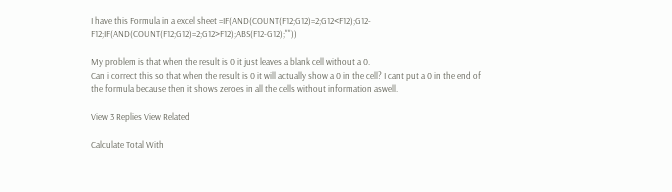I have this Formula in a excel sheet =IF(AND(COUNT(F12;G12)=2;G12<F12);G12-F12;IF(AND(COUNT(F12;G12)=2;G12>F12);ABS(F12-G12);""))

My problem is that when the result is 0 it just leaves a blank cell without a 0.
Can i correct this so that when the result is 0 it will actually show a 0 in the cell? I cant put a 0 in the end of the formula because then it shows zeroes in all the cells without information aswell.

View 3 Replies View Related

Calculate Total With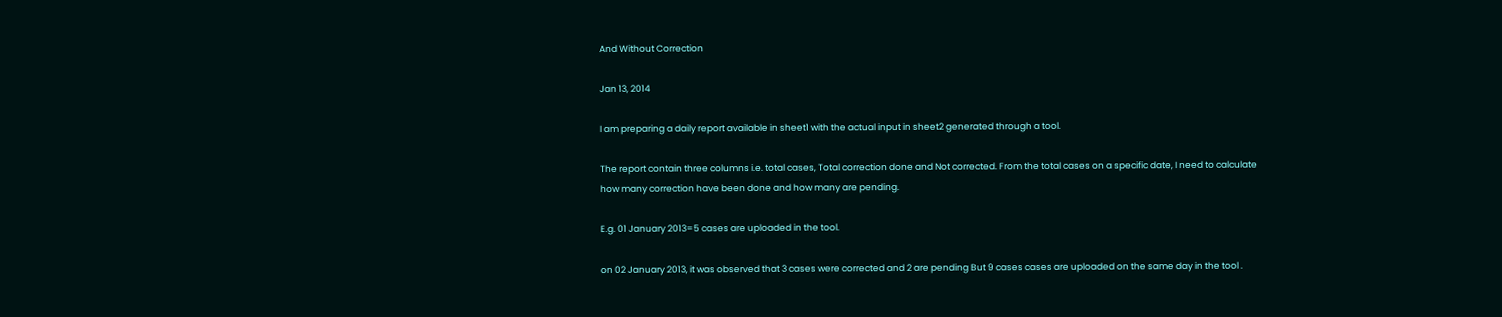And Without Correction

Jan 13, 2014

I am preparing a daily report available in sheet1 with the actual input in sheet2 generated through a tool.

The report contain three columns i.e. total cases, Total correction done and Not corrected. From the total cases on a specific date, I need to calculate how many correction have been done and how many are pending.

E.g. 01 January 2013=5 cases are uploaded in the tool.

on 02 January 2013, it was observed that 3 cases were corrected and 2 are pending But 9 cases cases are uploaded on the same day in the tool .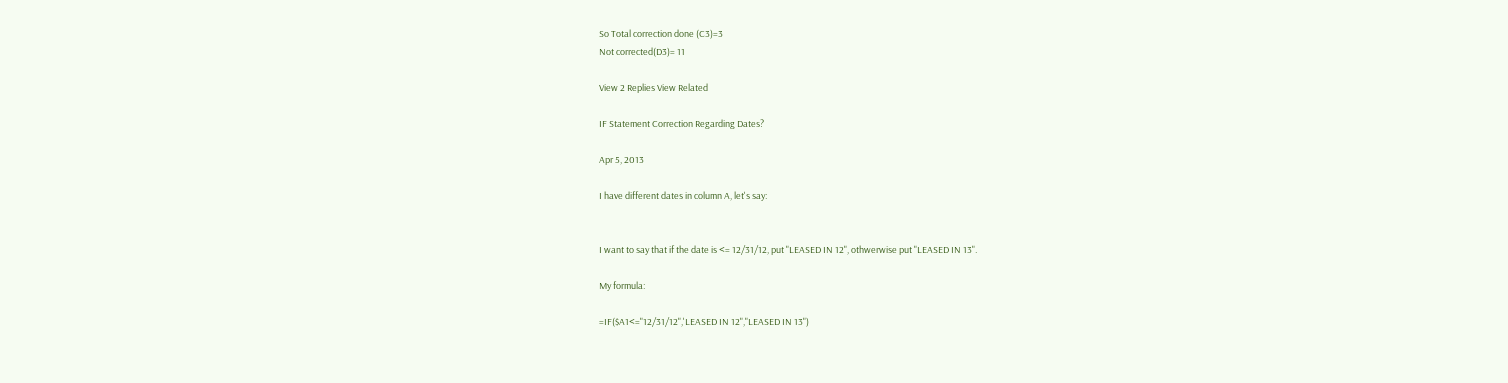So Total correction done (C3)=3
Not corrected(D3)= 11

View 2 Replies View Related

IF Statement Correction Regarding Dates?

Apr 5, 2013

I have different dates in column A, let's say:


I want to say that if the date is <= 12/31/12, put "LEASED IN 12", othwerwise put "LEASED IN 13".

My formula:

=IF($A1<="12/31/12",'LEASED IN 12","LEASED IN 13")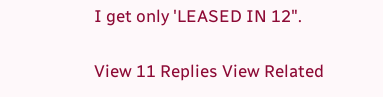I get only 'LEASED IN 12".

View 11 Replies View Related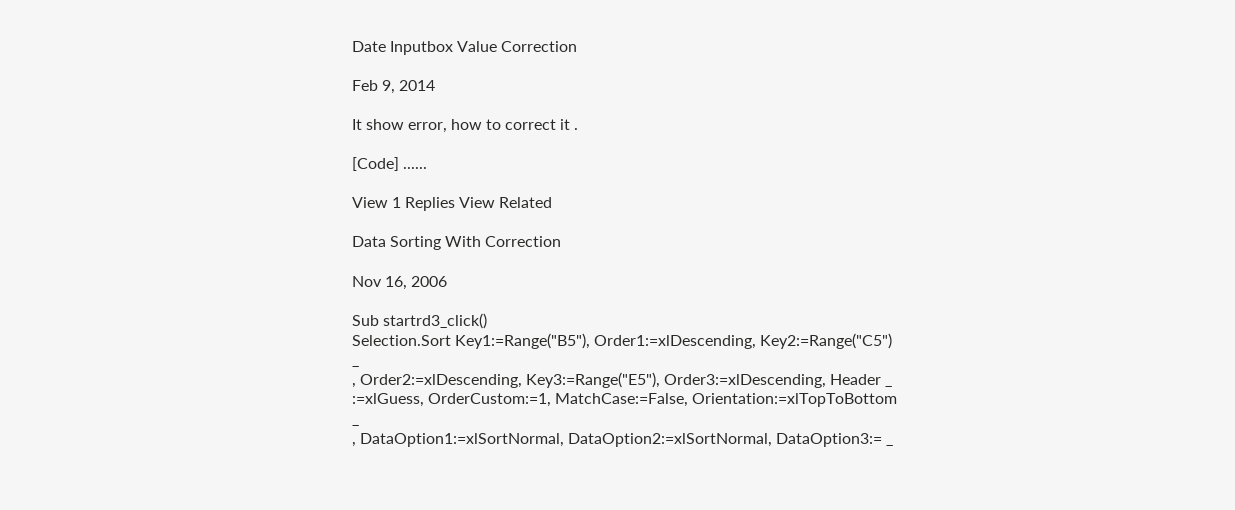Date Inputbox Value Correction

Feb 9, 2014

It show error, how to correct it .

[Code] ......

View 1 Replies View Related

Data Sorting With Correction

Nov 16, 2006

Sub startrd3_click()
Selection.Sort Key1:=Range("B5"), Order1:=xlDescending, Key2:=Range("C5") _
, Order2:=xlDescending, Key3:=Range("E5"), Order3:=xlDescending, Header _
:=xlGuess, OrderCustom:=1, MatchCase:=False, Orientation:=xlTopToBottom _
, DataOption1:=xlSortNormal, DataOption2:=xlSortNormal, DataOption3:= _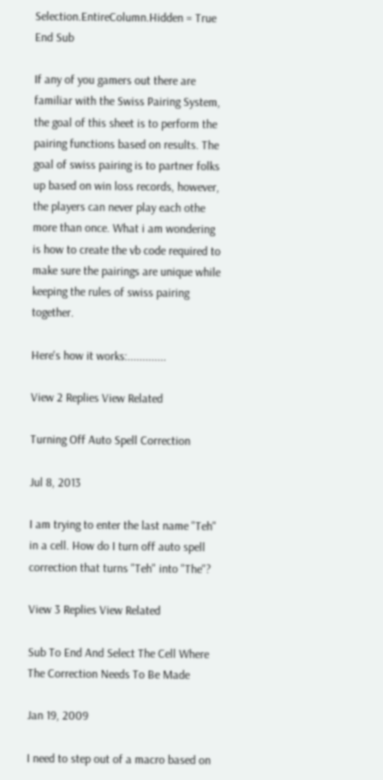Selection.EntireColumn.Hidden = True
End Sub

If any of you gamers out there are familiar with the Swiss Pairing System, the goal of this sheet is to perform the pairing functions based on results. The goal of swiss pairing is to partner folks up based on win loss records, however, the players can never play each othe more than once. What i am wondering is how to create the vb code required to make sure the pairings are unique while keeping the rules of swiss pairing together.

Here's how it works:.............

View 2 Replies View Related

Turning Off Auto Spell Correction

Jul 8, 2013

I am trying to enter the last name "Teh" in a cell. How do I turn off auto spell correction that turns "Teh" into "The"?

View 3 Replies View Related

Sub To End And Select The Cell Where The Correction Needs To Be Made

Jan 19, 2009

I need to step out of a macro based on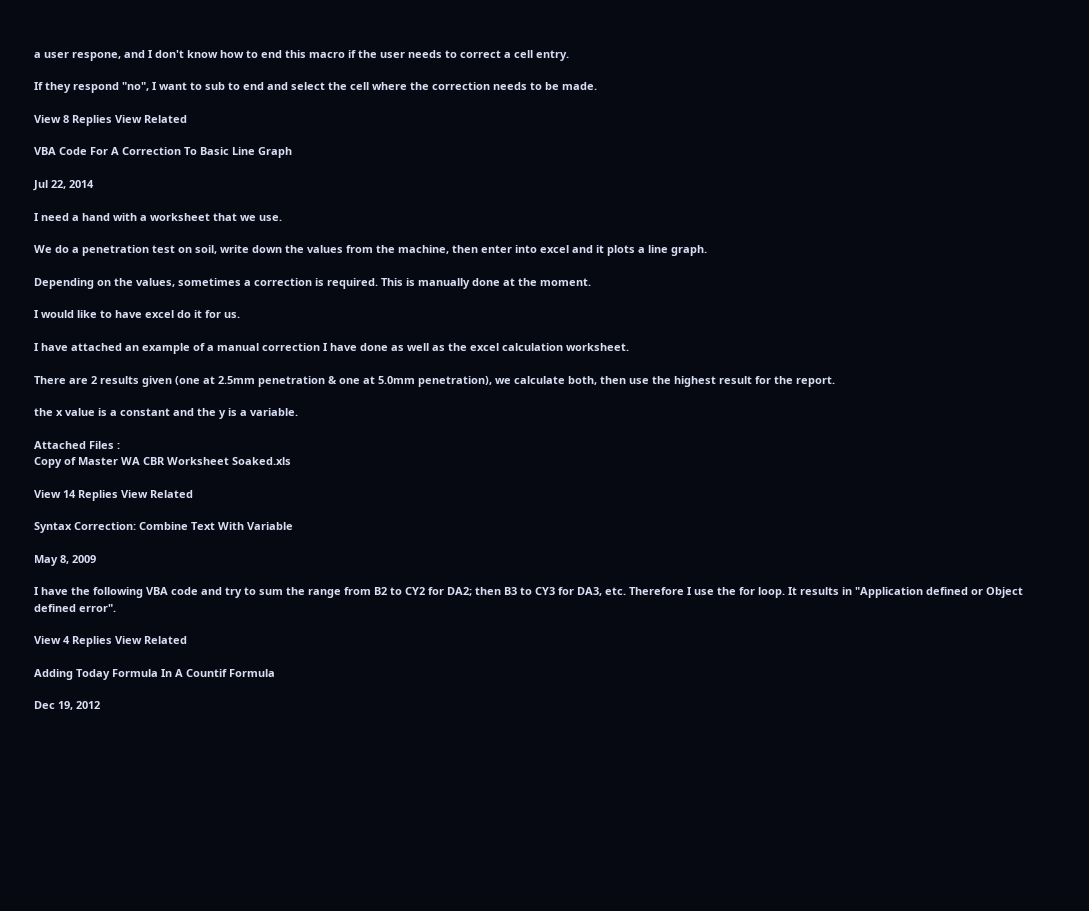a user respone, and I don't know how to end this macro if the user needs to correct a cell entry.

If they respond "no", I want to sub to end and select the cell where the correction needs to be made.

View 8 Replies View Related

VBA Code For A Correction To Basic Line Graph

Jul 22, 2014

I need a hand with a worksheet that we use.

We do a penetration test on soil, write down the values from the machine, then enter into excel and it plots a line graph.

Depending on the values, sometimes a correction is required. This is manually done at the moment.

I would like to have excel do it for us.

I have attached an example of a manual correction I have done as well as the excel calculation worksheet.

There are 2 results given (one at 2.5mm penetration & one at 5.0mm penetration), we calculate both, then use the highest result for the report.

the x value is a constant and the y is a variable.

Attached Files :
Copy of Master WA CBR Worksheet Soaked.xls

View 14 Replies View Related

Syntax Correction: Combine Text With Variable

May 8, 2009

I have the following VBA code and try to sum the range from B2 to CY2 for DA2; then B3 to CY3 for DA3, etc. Therefore I use the for loop. It results in "Application defined or Object defined error".

View 4 Replies View Related

Adding Today Formula In A Countif Formula

Dec 19, 2012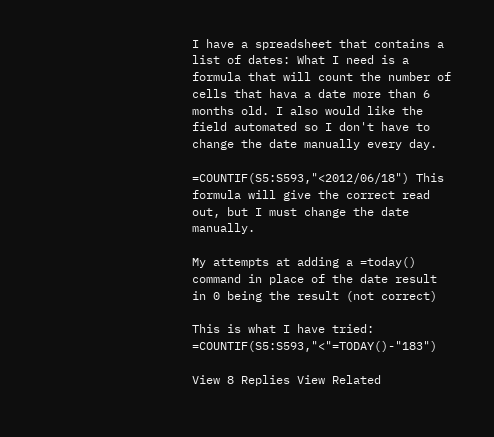I have a spreadsheet that contains a list of dates: What I need is a formula that will count the number of cells that hava a date more than 6 months old. I also would like the field automated so I don't have to change the date manually every day.

=COUNTIF(S5:S593,"<2012/06/18") This formula will give the correct read out, but I must change the date manually.

My attempts at adding a =today() command in place of the date result in 0 being the result (not correct)

This is what I have tried: =COUNTIF(S5:S593,"<"=TODAY()-"183")

View 8 Replies View Related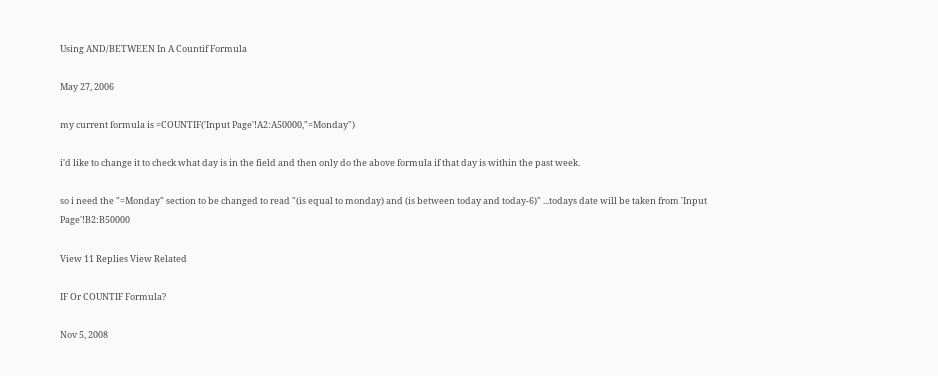Using AND/BETWEEN In A Countif Formula

May 27, 2006

my current formula is =COUNTIF('Input Page'!A2:A50000,"=Monday")

i'd like to change it to check what day is in the field and then only do the above formula if that day is within the past week.

so i need the "=Monday" section to be changed to read "(is equal to monday) and (is between today and today-6)" ...todays date will be taken from 'Input Page'!B2:B50000

View 11 Replies View Related

IF Or COUNTIF Formula?

Nov 5, 2008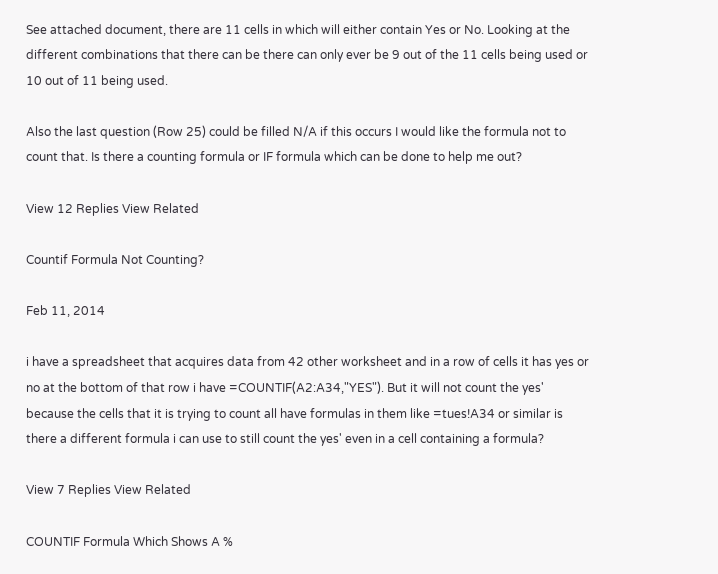See attached document, there are 11 cells in which will either contain Yes or No. Looking at the different combinations that there can be there can only ever be 9 out of the 11 cells being used or 10 out of 11 being used.

Also the last question (Row 25) could be filled N/A if this occurs I would like the formula not to count that. Is there a counting formula or IF formula which can be done to help me out?

View 12 Replies View Related

Countif Formula Not Counting?

Feb 11, 2014

i have a spreadsheet that acquires data from 42 other worksheet and in a row of cells it has yes or no at the bottom of that row i have =COUNTIF(A2:A34,"YES"). But it will not count the yes' because the cells that it is trying to count all have formulas in them like =tues!A34 or similar is there a different formula i can use to still count the yes' even in a cell containing a formula?

View 7 Replies View Related

COUNTIF Formula Which Shows A %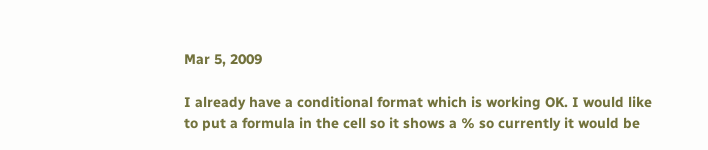Mar 5, 2009

I already have a conditional format which is working OK. I would like to put a formula in the cell so it shows a % so currently it would be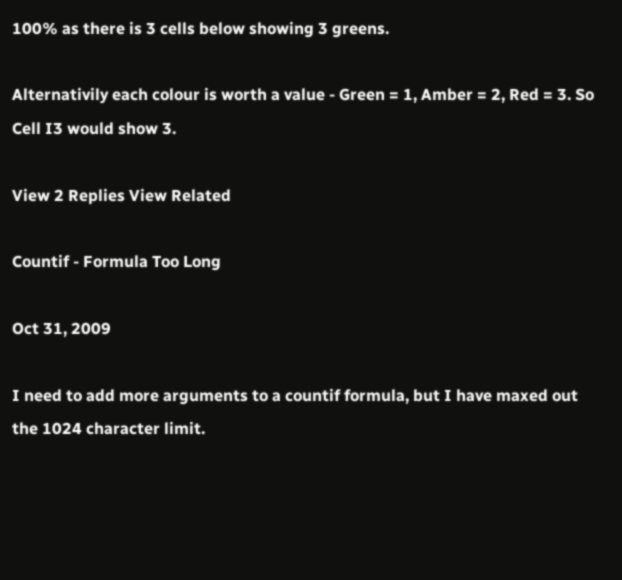100% as there is 3 cells below showing 3 greens.

Alternativily each colour is worth a value - Green = 1, Amber = 2, Red = 3. So Cell I3 would show 3.

View 2 Replies View Related

Countif - Formula Too Long

Oct 31, 2009

I need to add more arguments to a countif formula, but I have maxed out the 1024 character limit.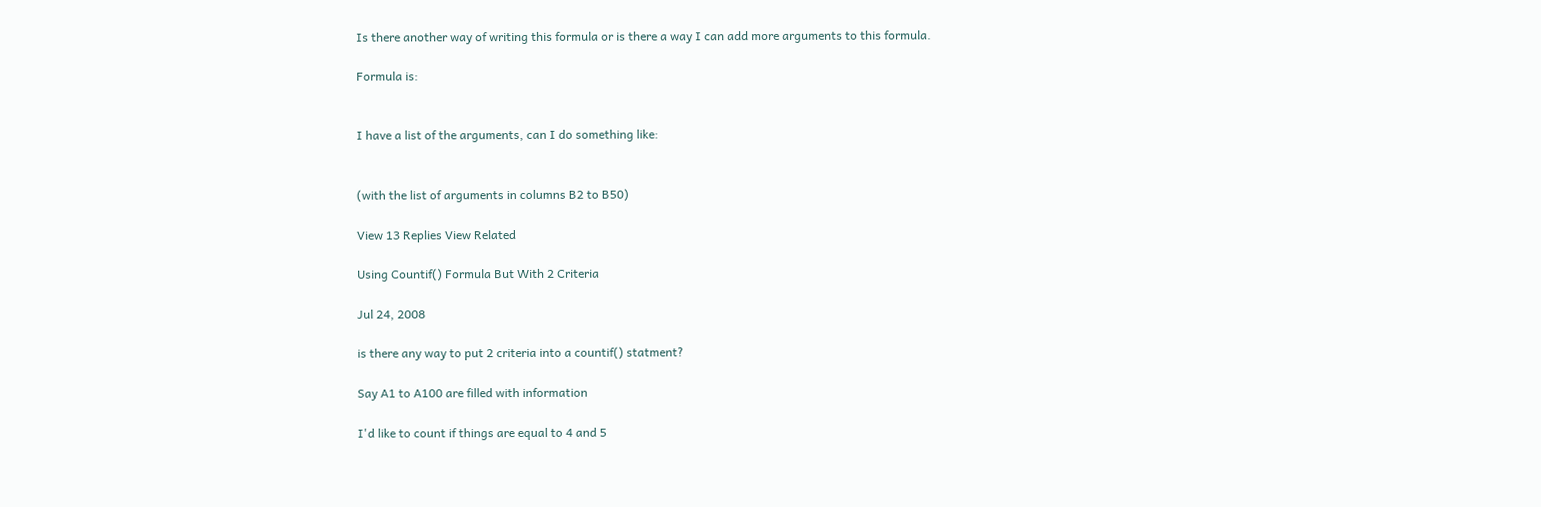Is there another way of writing this formula or is there a way I can add more arguments to this formula.

Formula is:


I have a list of the arguments, can I do something like:


(with the list of arguments in columns B2 to B50)

View 13 Replies View Related

Using Countif() Formula But With 2 Criteria

Jul 24, 2008

is there any way to put 2 criteria into a countif() statment?

Say A1 to A100 are filled with information

I'd like to count if things are equal to 4 and 5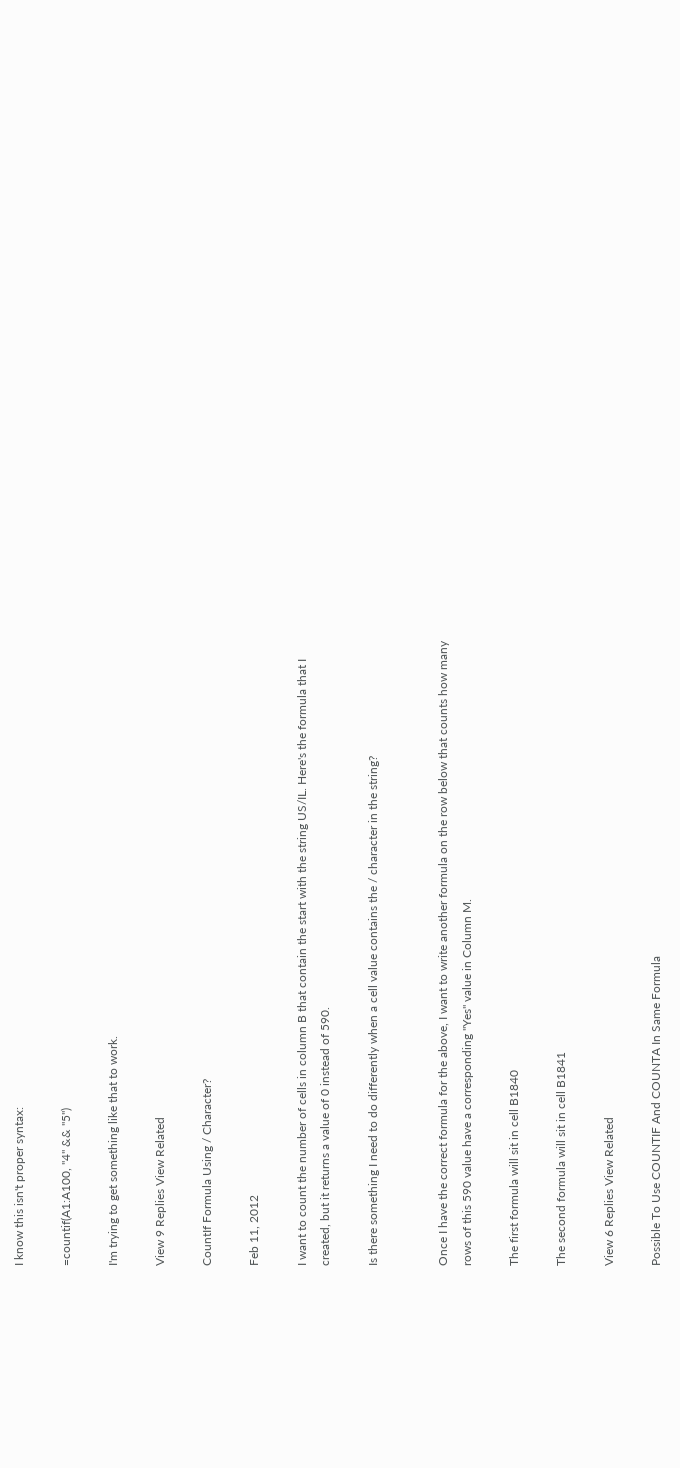I know this isn't proper syntax:

=countif(A1:A100, "4" && "5")

I'm trying to get something like that to work.

View 9 Replies View Related

CountIf Formula Using / Character?

Feb 11, 2012

I want to count the number of cells in column B that contain the start with the string US/IL. Here's the formula that I created, but it returns a value of 0 instead of 590.

Is there something I need to do differently when a cell value contains the / character in the string?


Once I have the correct formula for the above, I want to write another formula on the row below that counts how many rows of this 590 value have a corresponding "Yes" value in Column M.

The first formula will sit in cell B1840

The second formula will sit in cell B1841

View 6 Replies View Related

Possible To Use COUNTIF And COUNTA In Same Formula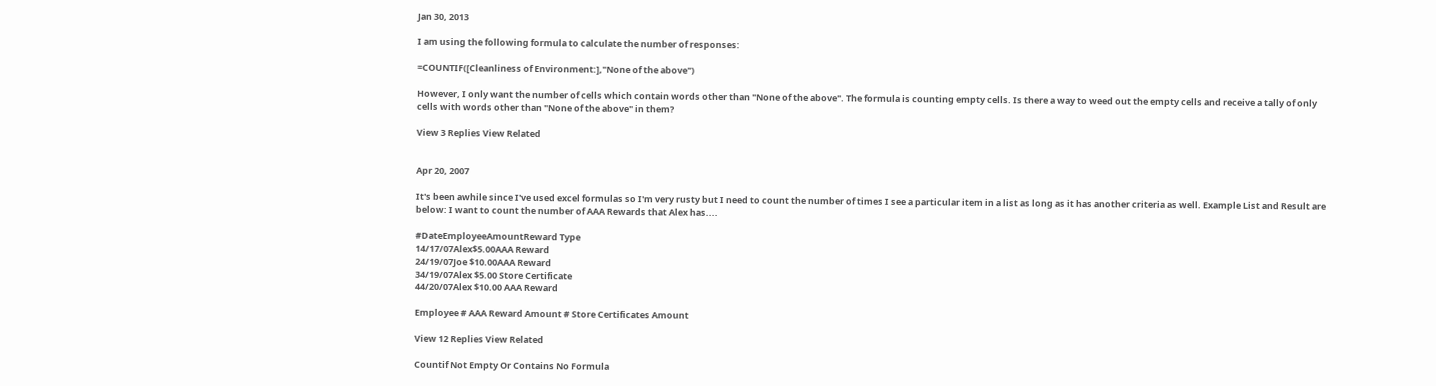Jan 30, 2013

I am using the following formula to calculate the number of responses:

=COUNTIF([Cleanliness of Environment:],"None of the above")

However, I only want the number of cells which contain words other than "None of the above". The formula is counting empty cells. Is there a way to weed out the empty cells and receive a tally of only cells with words other than "None of the above" in them?

View 3 Replies View Related


Apr 20, 2007

It's been awhile since I've used excel formulas so I'm very rusty but I need to count the number of times I see a particular item in a list as long as it has another criteria as well. Example List and Result are below: I want to count the number of AAA Rewards that Alex has....

#DateEmployeeAmountReward Type
14/17/07Alex$5.00AAA Reward
24/19/07Joe $10.00AAA Reward
34/19/07Alex $5.00 Store Certificate
44/20/07Alex $10.00 AAA Reward

Employee # AAA Reward Amount # Store Certificates Amount

View 12 Replies View Related

Countif Not Empty Or Contains No Formula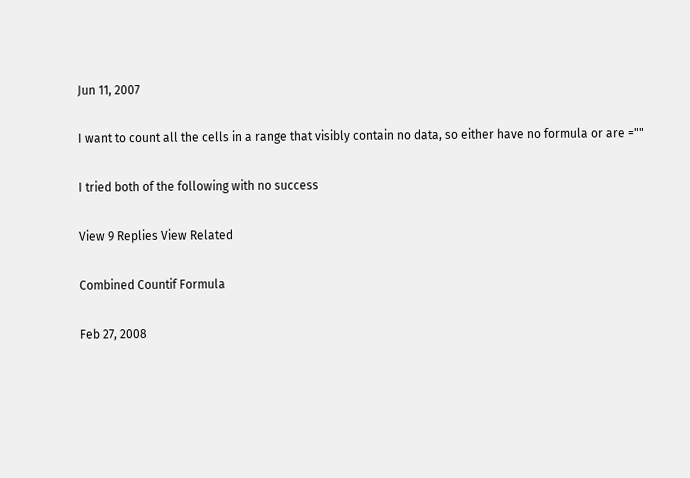Jun 11, 2007

I want to count all the cells in a range that visibly contain no data, so either have no formula or are =""

I tried both of the following with no success

View 9 Replies View Related

Combined Countif Formula

Feb 27, 2008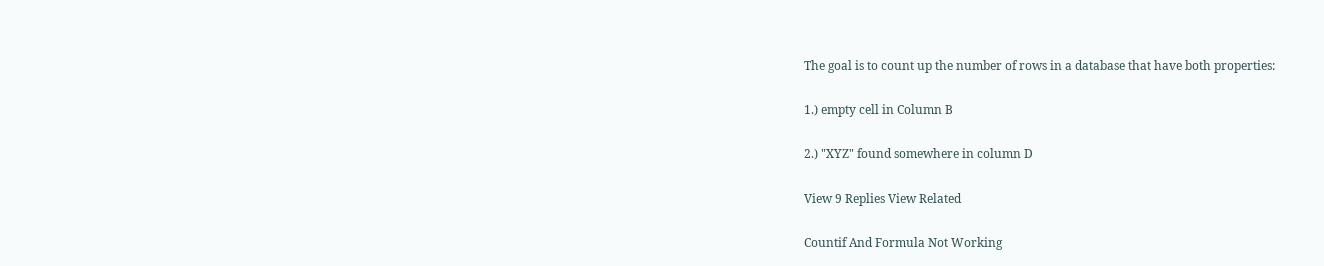The goal is to count up the number of rows in a database that have both properties:

1.) empty cell in Column B

2.) "XYZ" found somewhere in column D

View 9 Replies View Related

Countif And Formula Not Working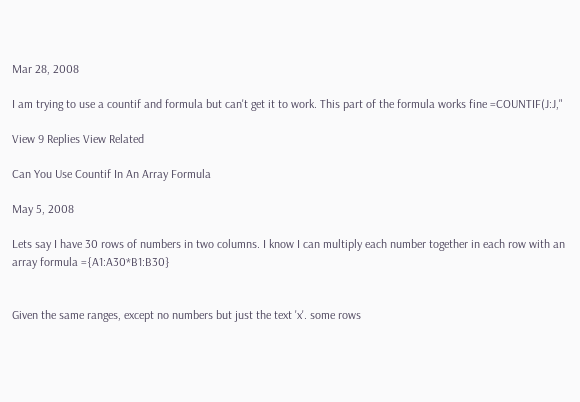Mar 28, 2008

I am trying to use a countif and formula but can't get it to work. This part of the formula works fine =COUNTIF(J:J,"

View 9 Replies View Related

Can You Use Countif In An Array Formula

May 5, 2008

Lets say I have 30 rows of numbers in two columns. I know I can multiply each number together in each row with an array formula ={A1:A30*B1:B30}


Given the same ranges, except no numbers but just the text 'x'. some rows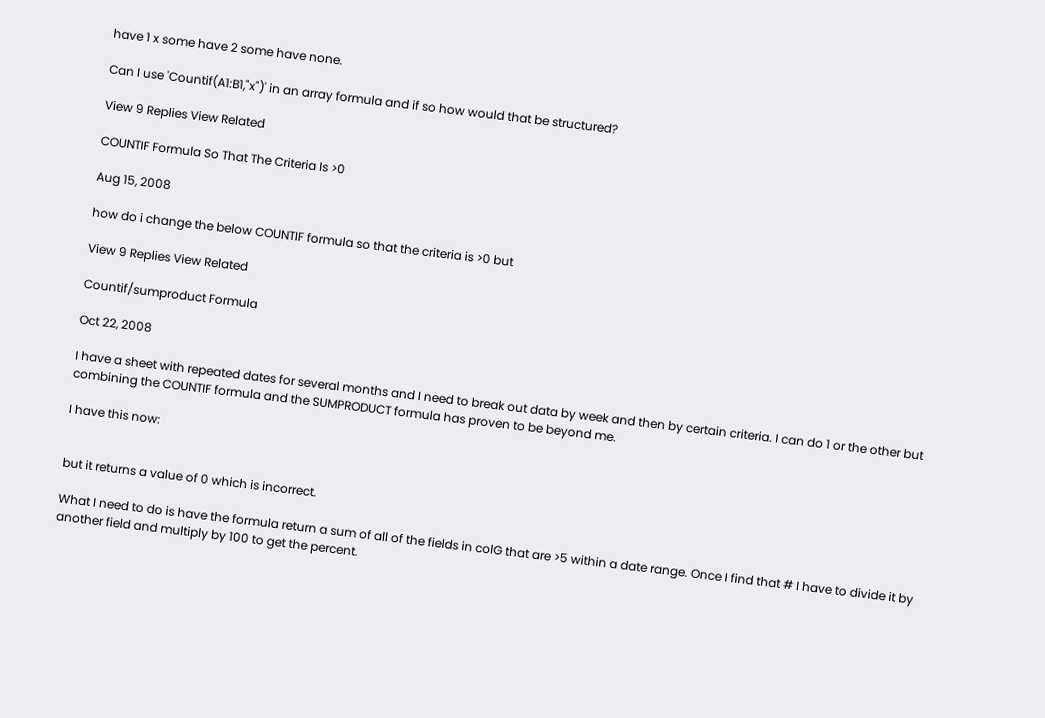have 1 x some have 2 some have none.

Can I use 'Countif(A1:B1,"x")' in an array formula and if so how would that be structured?

View 9 Replies View Related

COUNTIF Formula So That The Criteria Is >0

Aug 15, 2008

how do i change the below COUNTIF formula so that the criteria is >0 but

View 9 Replies View Related

Countif/sumproduct Formula

Oct 22, 2008

I have a sheet with repeated dates for several months and I need to break out data by week and then by certain criteria. I can do 1 or the other but combining the COUNTIF formula and the SUMPRODUCT formula has proven to be beyond me.

I have this now:


but it returns a value of 0 which is incorrect.

What I need to do is have the formula return a sum of all of the fields in colG that are >5 within a date range. Once I find that # I have to divide it by another field and multiply by 100 to get the percent.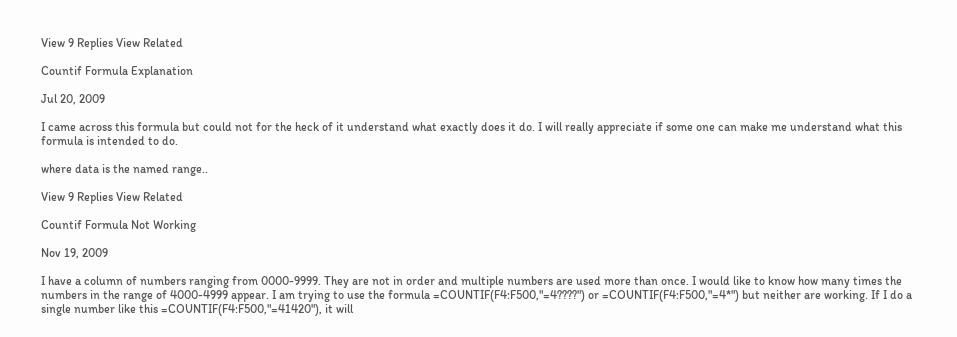View 9 Replies View Related

Countif Formula Explanation

Jul 20, 2009

I came across this formula but could not for the heck of it understand what exactly does it do. I will really appreciate if some one can make me understand what this formula is intended to do.

where data is the named range..

View 9 Replies View Related

Countif Formula Not Working

Nov 19, 2009

I have a column of numbers ranging from 0000-9999. They are not in order and multiple numbers are used more than once. I would like to know how many times the numbers in the range of 4000-4999 appear. I am trying to use the formula =COUNTIF(F4:F500,"=4????") or =COUNTIF(F4:F500,"=4*") but neither are working. If I do a single number like this =COUNTIF(F4:F500,"=41420"), it will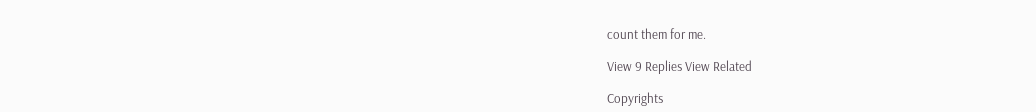count them for me.

View 9 Replies View Related

Copyrights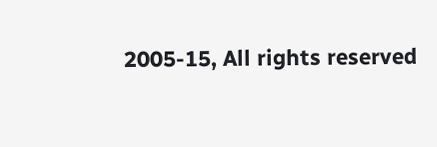2005-15, All rights reserved